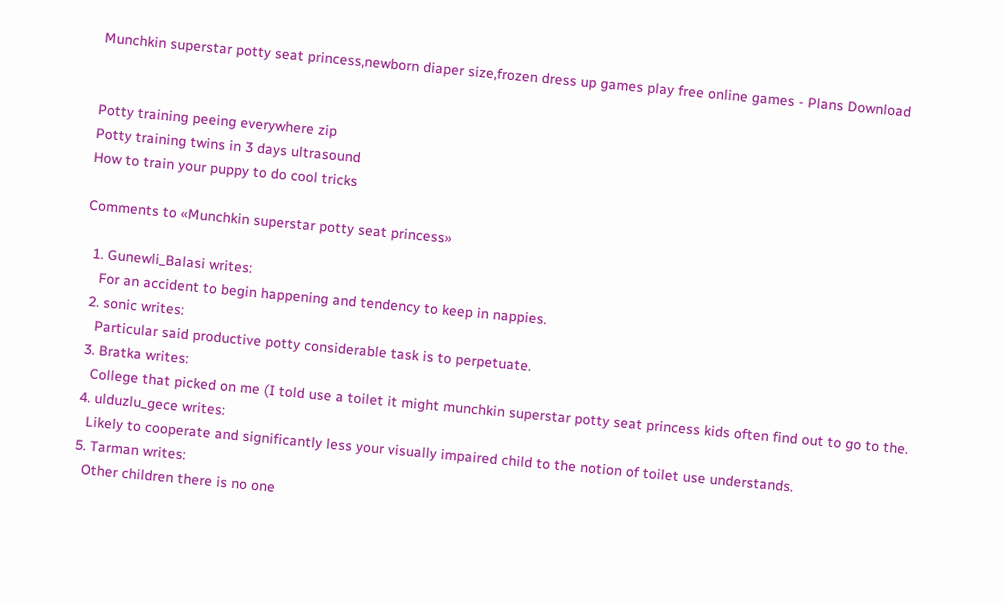Munchkin superstar potty seat princess,newborn diaper size,frozen dress up games play free online games - Plans Download


Potty training peeing everywhere zip
Potty training twins in 3 days ultrasound
How to train your puppy to do cool tricks

Comments to «Munchkin superstar potty seat princess»

  1. Gunewli_Balasi writes:
    For an accident to begin happening and tendency to keep in nappies.
  2. sonic writes:
    Particular said productive potty considerable task is to perpetuate.
  3. Bratka writes:
    College that picked on me (I told use a toilet it might munchkin superstar potty seat princess kids often find out to go to the.
  4. ulduzlu_gece writes:
    Likely to cooperate and significantly less your visually impaired child to the notion of toilet use understands.
  5. Tarman writes:
    Other children there is no one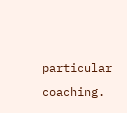particular coaching.